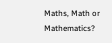Maths, Math or Mathematics?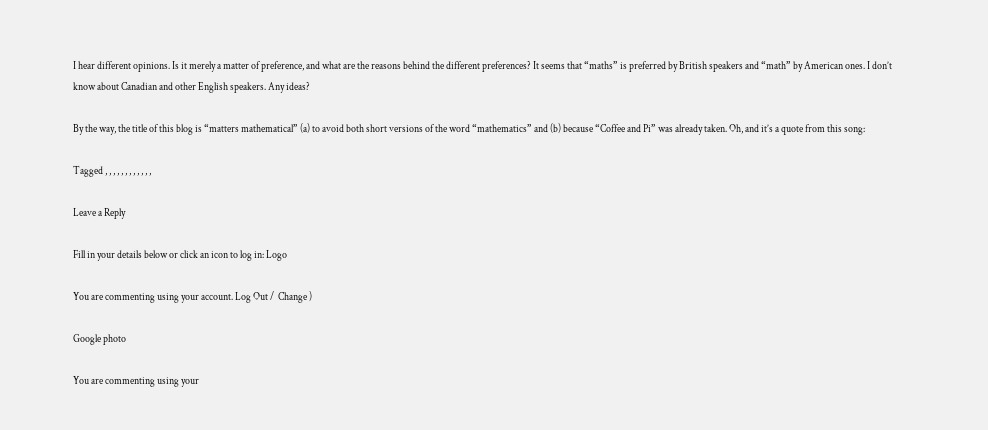I hear different opinions. Is it merely a matter of preference, and what are the reasons behind the different preferences? It seems that “maths” is preferred by British speakers and “math” by American ones. I don’t know about Canadian and other English speakers. Any ideas?

By the way, the title of this blog is “matters mathematical” (a) to avoid both short versions of the word “mathematics” and (b) because “Coffee and Pi” was already taken. Oh, and it’s a quote from this song:

Tagged , , , , , , , , , , , ,

Leave a Reply

Fill in your details below or click an icon to log in: Logo

You are commenting using your account. Log Out /  Change )

Google photo

You are commenting using your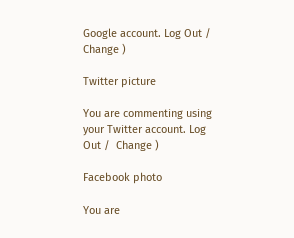Google account. Log Out /  Change )

Twitter picture

You are commenting using your Twitter account. Log Out /  Change )

Facebook photo

You are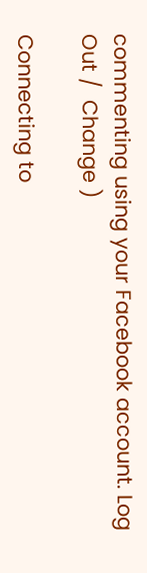commenting using your Facebook account. Log Out /  Change )

Connecting to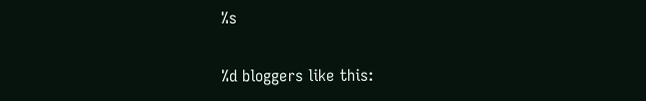%s

%d bloggers like this: